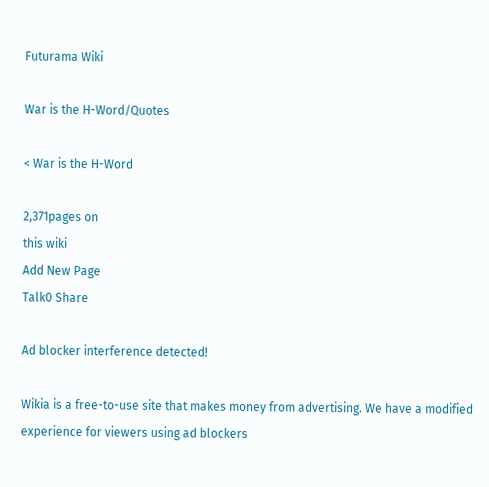Futurama Wiki

War is the H-Word/Quotes

< War is the H-Word

2,371pages on
this wiki
Add New Page
Talk0 Share

Ad blocker interference detected!

Wikia is a free-to-use site that makes money from advertising. We have a modified experience for viewers using ad blockers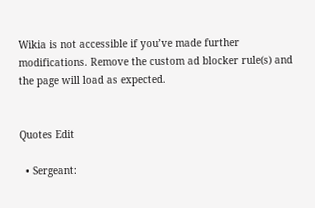Wikia is not accessible if you’ve made further modifications. Remove the custom ad blocker rule(s) and the page will load as expected.


Quotes Edit

  • Sergeant: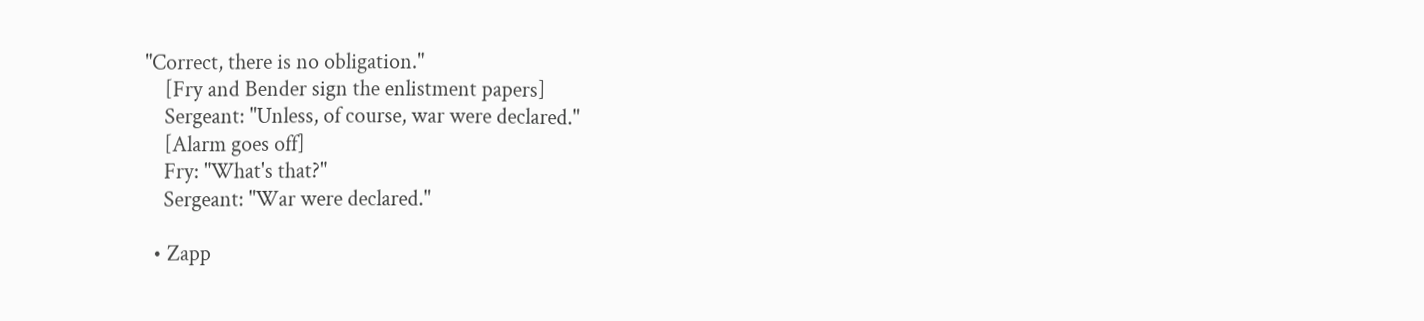"Correct, there is no obligation."
    [Fry and Bender sign the enlistment papers]
    Sergeant: "Unless, of course, war were declared."
    [Alarm goes off]
    Fry: "What's that?"
    Sergeant: "War were declared."

  • Zapp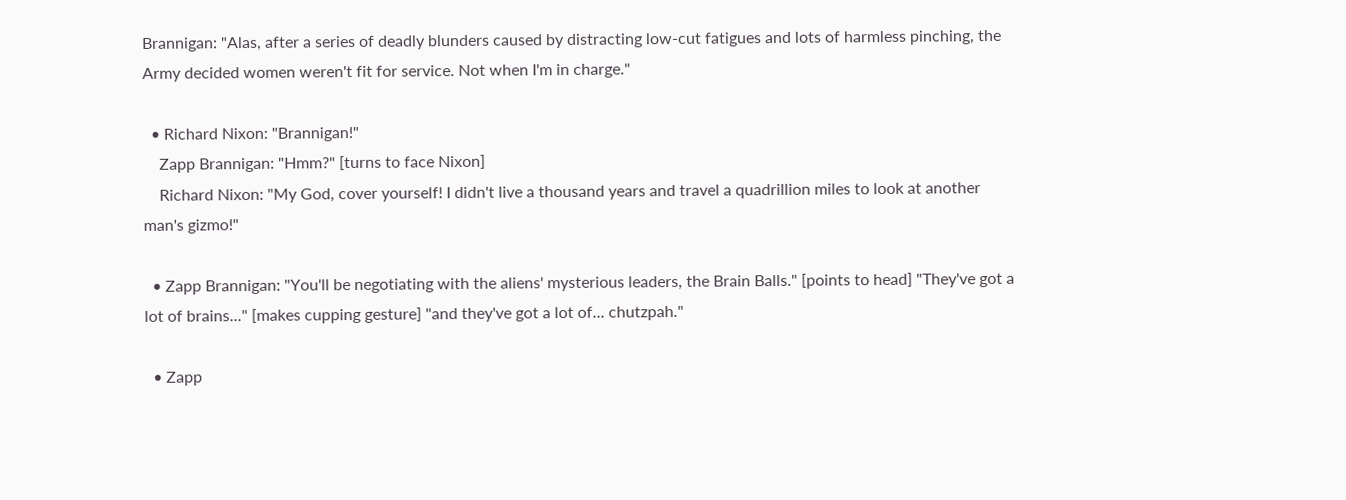Brannigan: "Alas, after a series of deadly blunders caused by distracting low-cut fatigues and lots of harmless pinching, the Army decided women weren't fit for service. Not when I'm in charge."

  • Richard Nixon: "Brannigan!"
    Zapp Brannigan: "Hmm?" [turns to face Nixon]
    Richard Nixon: "My God, cover yourself! I didn't live a thousand years and travel a quadrillion miles to look at another man's gizmo!"

  • Zapp Brannigan: "You'll be negotiating with the aliens' mysterious leaders, the Brain Balls." [points to head] "They've got a lot of brains..." [makes cupping gesture] "and they've got a lot of... chutzpah."

  • Zapp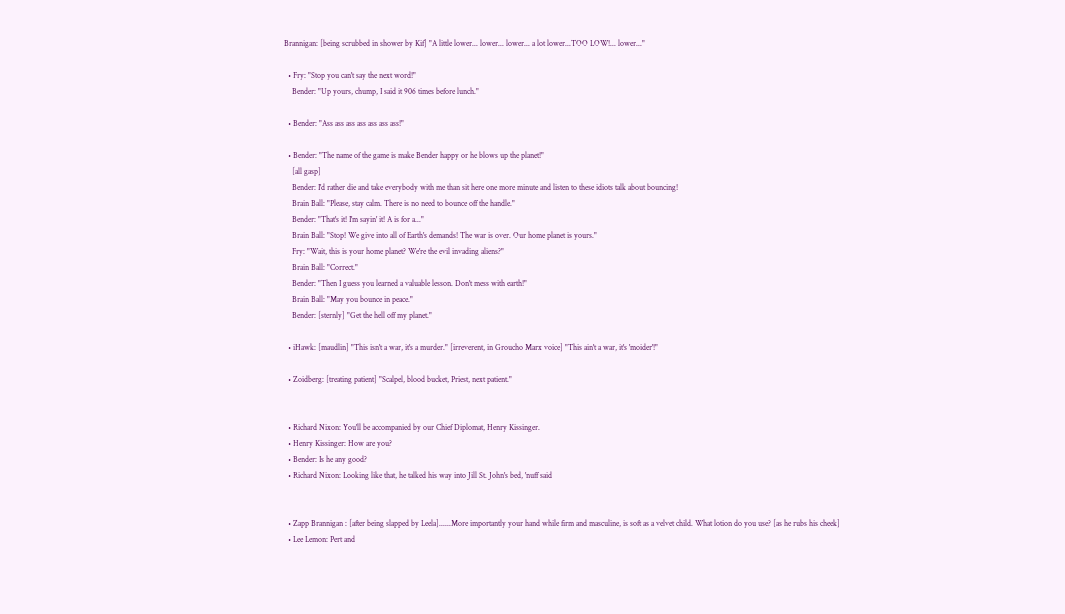Brannigan: [being scrubbed in shower by Kif] "A little lower... lower... lower... a lot lower...TOO LOW!... lower..."

  • Fry: "Stop you can't say the next word!"
    Bender: "Up yours, chump, I said it 906 times before lunch."

  • Bender: "Ass ass ass ass ass ass ass!"

  • Bender: "The name of the game is make Bender happy or he blows up the planet!"
    [all gasp]
    Bender: I'd rather die and take everybody with me than sit here one more minute and listen to these idiots talk about bouncing!
    Brain Ball: "Please, stay calm. There is no need to bounce off the handle."
    Bender: "That's it! I'm sayin' it! A is for a..."
    Brain Ball: "Stop! We give into all of Earth's demands! The war is over. Our home planet is yours."
    Fry: "Wait, this is your home planet? We're the evil invading aliens?"
    Brain Ball: "Correct."
    Bender: "Then I guess you learned a valuable lesson. Don't mess with earth!"
    Brain Ball: "May you bounce in peace."
    Bender: [sternly] "Get the hell off my planet."

  • iHawk: [maudlin] "This isn't a war, it's a murder." [irreverent, in Groucho Marx voice] "This ain't a war, it's 'moider'!"

  • Zoidberg: [treating patient] "Scalpel, blood bucket, Priest, next patient."


  • Richard Nixon: You'll be accompanied by our Chief Diplomat, Henry Kissinger.
  • Henry Kissinger: How are you?
  • Bender: Is he any good?
  • Richard Nixon: Looking like that, he talked his way into Jill St. John's bed, 'nuff said


  • Zapp Brannigan : [after being slapped by Leela]......More importantly your hand while firm and masculine, is soft as a velvet child. What lotion do you use? [as he rubs his cheek]
  • Lee Lemon: Pert and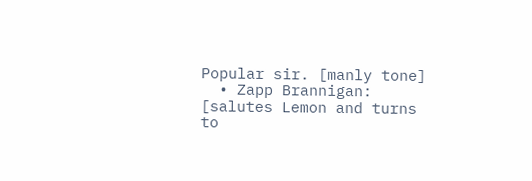Popular sir. [manly tone]
  • Zapp Brannigan: [salutes Lemon and turns to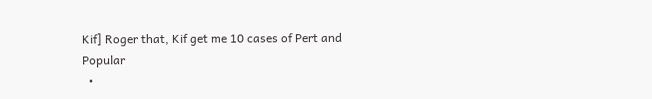Kif] Roger that, Kif get me 10 cases of Pert and Popular
  •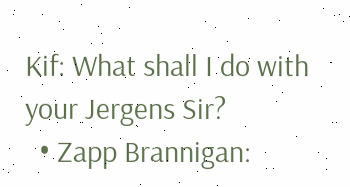Kif: What shall I do with your Jergens Sir?
  • Zapp Brannigan: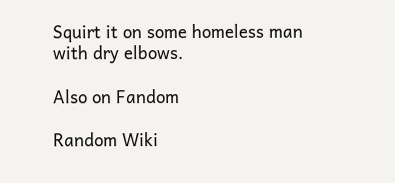Squirt it on some homeless man with dry elbows.

Also on Fandom

Random Wiki